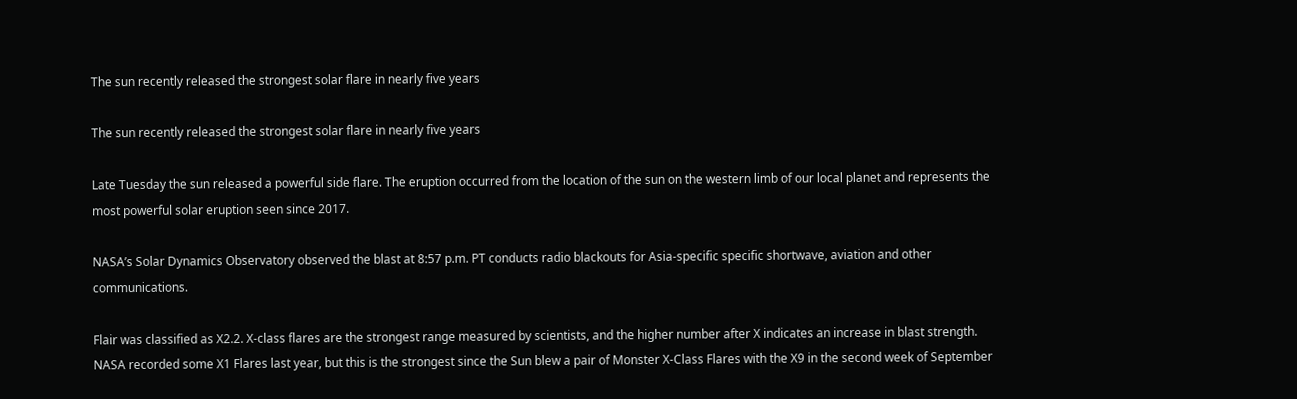The sun recently released the strongest solar flare in nearly five years

The sun recently released the strongest solar flare in nearly five years

Late Tuesday the sun released a powerful side flare. The eruption occurred from the location of the sun on the western limb of our local planet and represents the most powerful solar eruption seen since 2017.

NASA’s Solar Dynamics Observatory observed the blast at 8:57 p.m. PT conducts radio blackouts for Asia-specific specific shortwave, aviation and other communications.

Flair was classified as X2.2. X-class flares are the strongest range measured by scientists, and the higher number after X indicates an increase in blast strength. NASA recorded some X1 Flares last year, but this is the strongest since the Sun blew a pair of Monster X-Class Flares with the X9 in the second week of September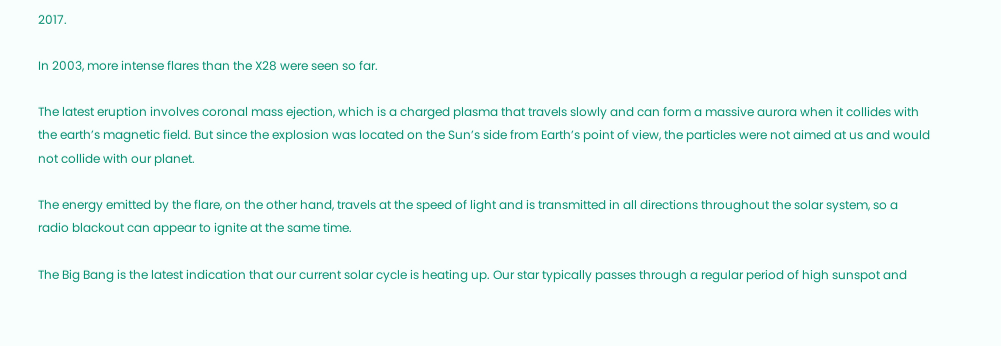2017.

In 2003, more intense flares than the X28 were seen so far.

The latest eruption involves coronal mass ejection, which is a charged plasma that travels slowly and can form a massive aurora when it collides with the earth’s magnetic field. But since the explosion was located on the Sun’s side from Earth’s point of view, the particles were not aimed at us and would not collide with our planet.

The energy emitted by the flare, on the other hand, travels at the speed of light and is transmitted in all directions throughout the solar system, so a radio blackout can appear to ignite at the same time.

The Big Bang is the latest indication that our current solar cycle is heating up. Our star typically passes through a regular period of high sunspot and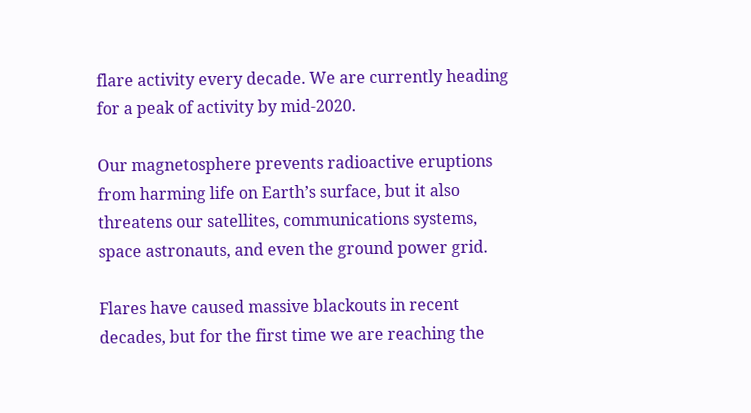flare activity every decade. We are currently heading for a peak of activity by mid-2020.

Our magnetosphere prevents radioactive eruptions from harming life on Earth’s surface, but it also threatens our satellites, communications systems, space astronauts, and even the ground power grid.

Flares have caused massive blackouts in recent decades, but for the first time we are reaching the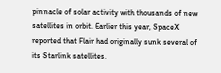pinnacle of solar activity with thousands of new satellites in orbit. Earlier this year, SpaceX reported that Flair had originally sunk several of its Starlink satellites.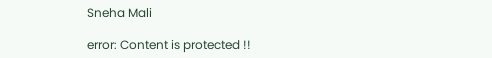Sneha Mali

error: Content is protected !!